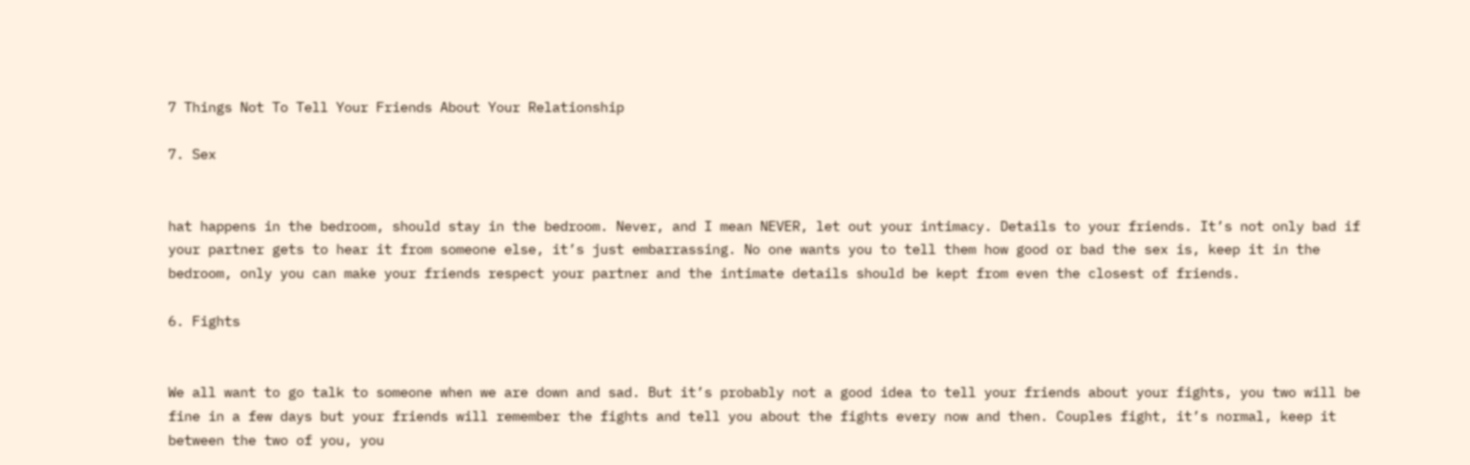7 Things Not To Tell Your Friends About Your Relationship

7. Sex


hat happens in the bedroom, should stay in the bedroom. Never, and I mean NEVER, let out your intimacy. Details to your friends. It’s not only bad if your partner gets to hear it from someone else, it’s just embarrassing. No one wants you to tell them how good or bad the sex is, keep it in the bedroom, only you can make your friends respect your partner and the intimate details should be kept from even the closest of friends.

6. Fights


We all want to go talk to someone when we are down and sad. But it’s probably not a good idea to tell your friends about your fights, you two will be fine in a few days but your friends will remember the fights and tell you about the fights every now and then. Couples fight, it’s normal, keep it between the two of you, you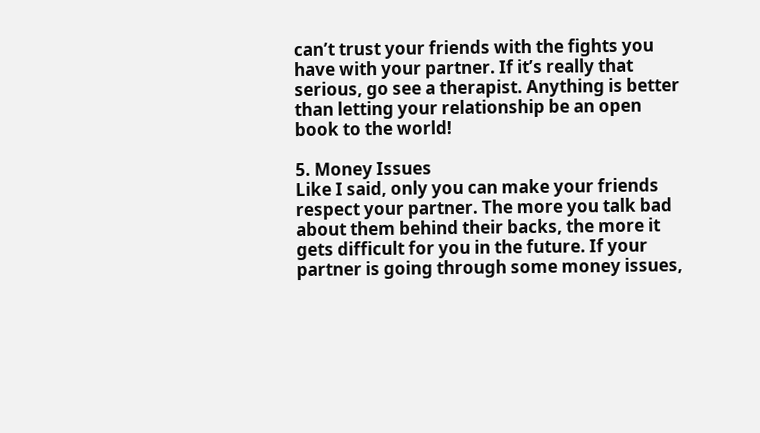can’t trust your friends with the fights you have with your partner. If it’s really that serious, go see a therapist. Anything is better than letting your relationship be an open book to the world!

5. Money Issues
Like I said, only you can make your friends respect your partner. The more you talk bad about them behind their backs, the more it gets difficult for you in the future. If your partner is going through some money issues,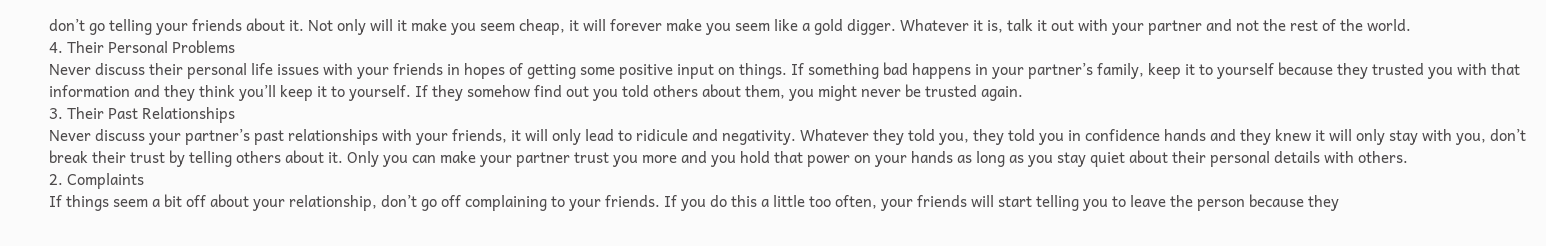don’t go telling your friends about it. Not only will it make you seem cheap, it will forever make you seem like a gold digger. Whatever it is, talk it out with your partner and not the rest of the world.
4. Their Personal Problems
Never discuss their personal life issues with your friends in hopes of getting some positive input on things. If something bad happens in your partner’s family, keep it to yourself because they trusted you with that information and they think you’ll keep it to yourself. If they somehow find out you told others about them, you might never be trusted again.
3. Their Past Relationships
Never discuss your partner’s past relationships with your friends, it will only lead to ridicule and negativity. Whatever they told you, they told you in confidence hands and they knew it will only stay with you, don’t break their trust by telling others about it. Only you can make your partner trust you more and you hold that power on your hands as long as you stay quiet about their personal details with others.
2. Complaints
If things seem a bit off about your relationship, don’t go off complaining to your friends. If you do this a little too often, your friends will start telling you to leave the person because they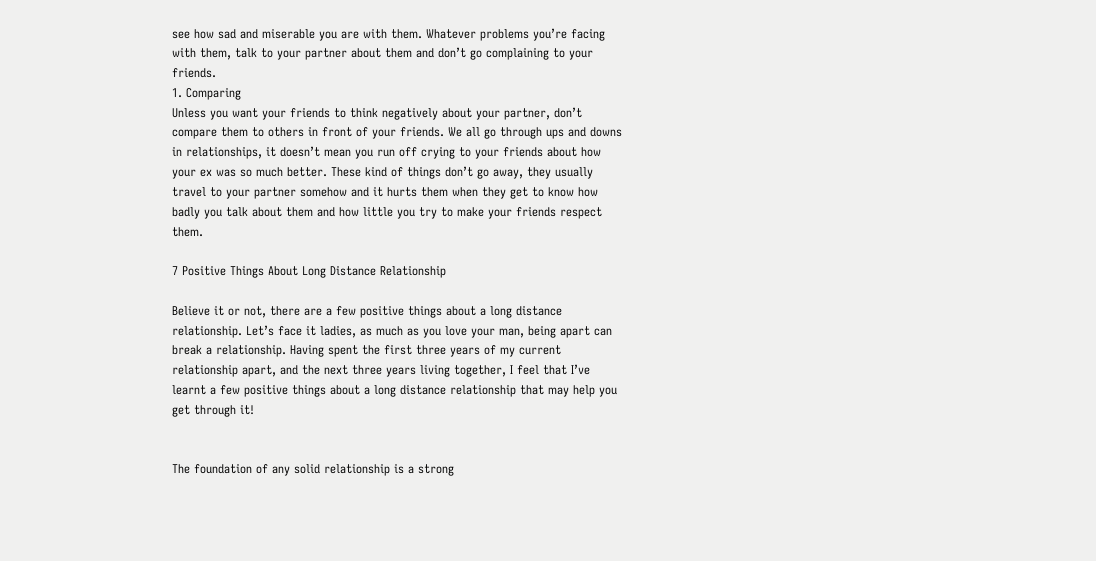see how sad and miserable you are with them. Whatever problems you’re facing with them, talk to your partner about them and don’t go complaining to your friends.
1. Comparing
Unless you want your friends to think negatively about your partner, don’t compare them to others in front of your friends. We all go through ups and downs in relationships, it doesn’t mean you run off crying to your friends about how your ex was so much better. These kind of things don’t go away, they usually travel to your partner somehow and it hurts them when they get to know how badly you talk about them and how little you try to make your friends respect them.

7 Positive Things About Long Distance Relationship

Believe it or not, there are a few positive things about a long distance relationship. Let’s face it ladies, as much as you love your man, being apart can break a relationship. Having spent the first three years of my current relationship apart, and the next three years living together, I feel that I’ve learnt a few positive things about a long distance relationship that may help you get through it!


The foundation of any solid relationship is a strong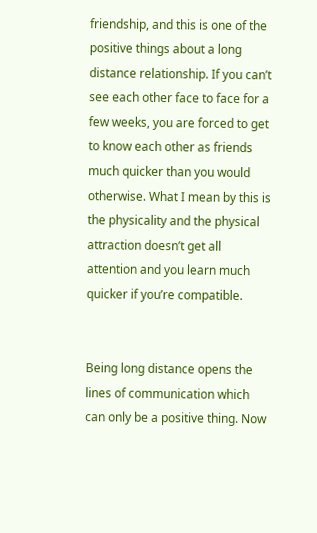friendship, and this is one of the positive things about a long distance relationship. If you can’t see each other face to face for a few weeks, you are forced to get to know each other as friends much quicker than you would otherwise. What I mean by this is the physicality and the physical attraction doesn’t get all attention and you learn much quicker if you’re compatible.


Being long distance opens the lines of communication which can only be a positive thing. Now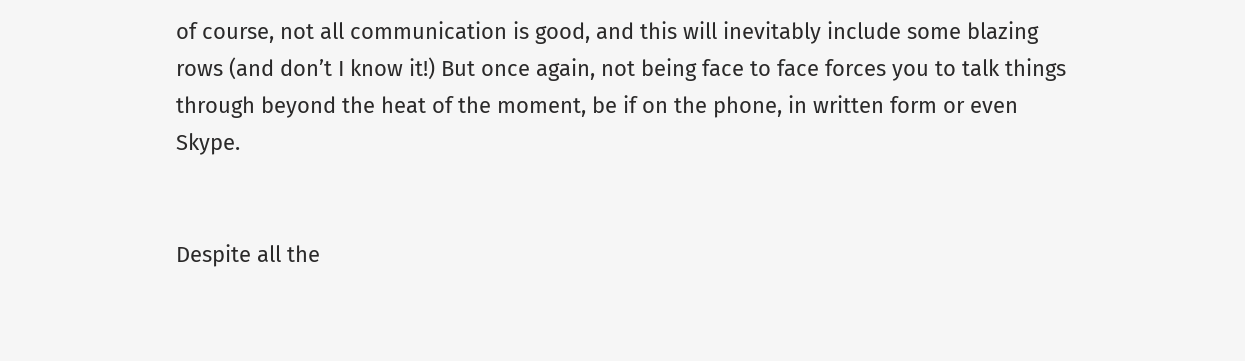of course, not all communication is good, and this will inevitably include some blazing rows (and don’t I know it!) But once again, not being face to face forces you to talk things through beyond the heat of the moment, be if on the phone, in written form or even Skype.


Despite all the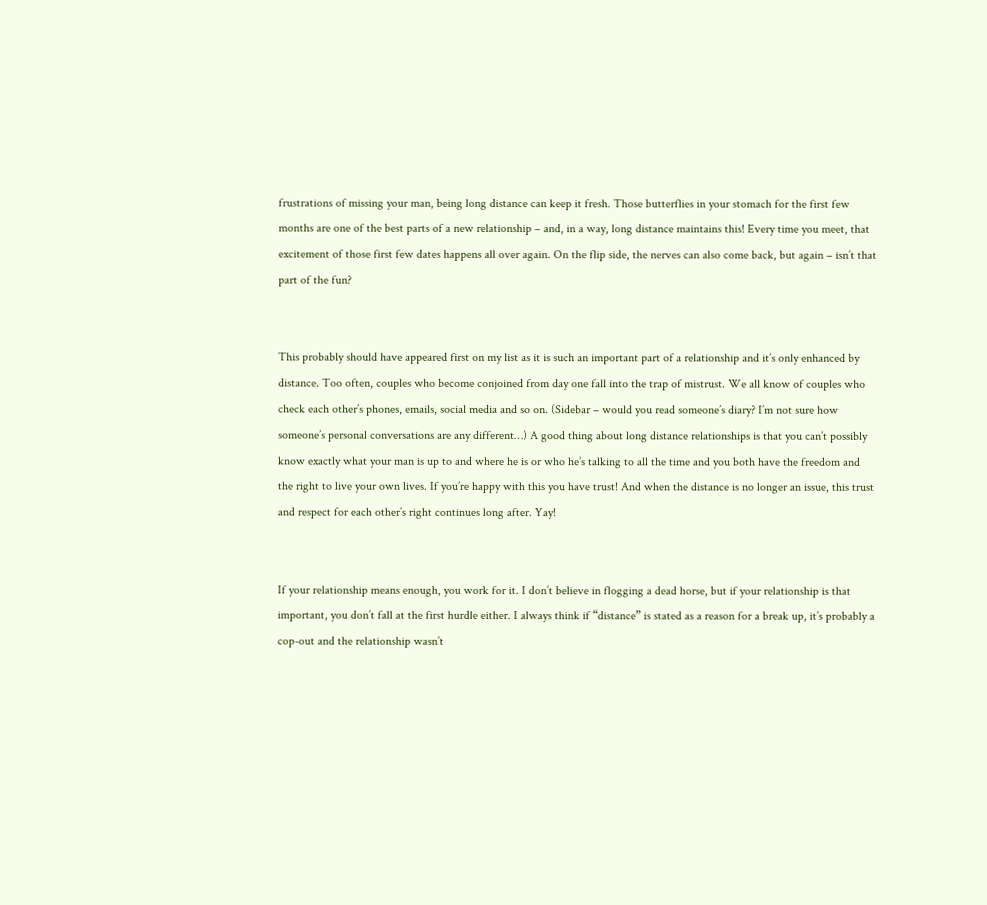frustrations of missing your man, being long distance can keep it fresh. Those butterflies in your stomach for the first few months are one of the best parts of a new relationship – and, in a way, long distance maintains this! Every time you meet, that excitement of those first few dates happens all over again. On the flip side, the nerves can also come back, but again – isn’t that part of the fun?


This probably should have appeared first on my list as it is such an important part of a relationship and it’s only enhanced by distance. Too often, couples who become conjoined from day one fall into the trap of mistrust. We all know of couples who check each other’s phones, emails, social media and so on. (Sidebar – would you read someone’s diary? I’m not sure how someone’s personal conversations are any different…) A good thing about long distance relationships is that you can’t possibly know exactly what your man is up to and where he is or who he’s talking to all the time and you both have the freedom and the right to live your own lives. If you’re happy with this you have trust! And when the distance is no longer an issue, this trust and respect for each other’s right continues long after. Yay!


If your relationship means enough, you work for it. I don’t believe in flogging a dead horse, but if your relationship is that important, you don’t fall at the first hurdle either. I always think if “distance” is stated as a reason for a break up, it’s probably a cop-out and the relationship wasn’t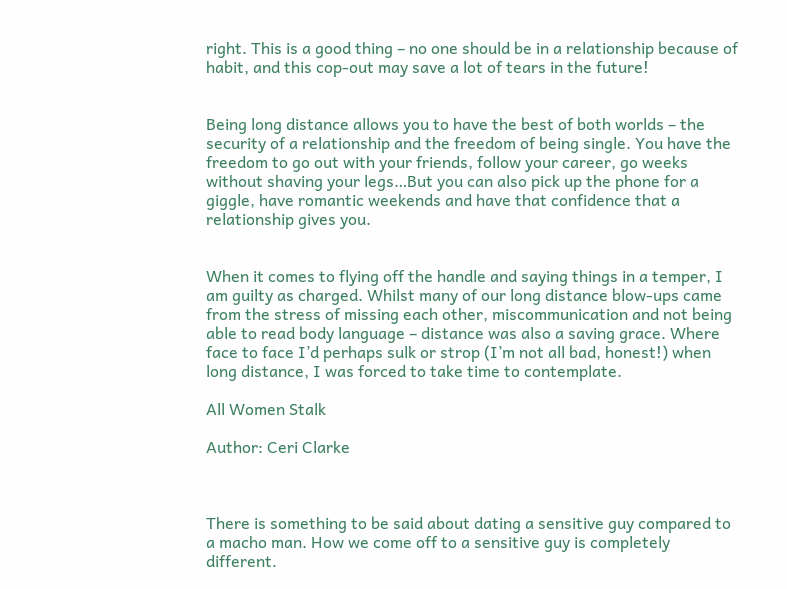right. This is a good thing – no one should be in a relationship because of habit, and this cop-out may save a lot of tears in the future!


Being long distance allows you to have the best of both worlds – the security of a relationship and the freedom of being single. You have the freedom to go out with your friends, follow your career, go weeks without shaving your legs…But you can also pick up the phone for a giggle, have romantic weekends and have that confidence that a relationship gives you.


When it comes to flying off the handle and saying things in a temper, I am guilty as charged. Whilst many of our long distance blow-ups came from the stress of missing each other, miscommunication and not being able to read body language – distance was also a saving grace. Where face to face I’d perhaps sulk or strop (I’m not all bad, honest!) when long distance, I was forced to take time to contemplate.

All Women Stalk

Author: Ceri Clarke



There is something to be said about dating a sensitive guy compared to a macho man. How we come off to a sensitive guy is completely different.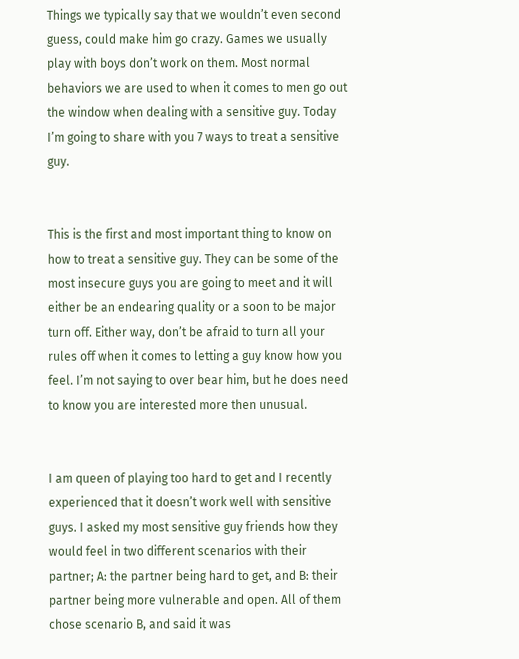Things we typically say that we wouldn’t even second guess, could make him go crazy. Games we usually play with boys don’t work on them. Most normal behaviors we are used to when it comes to men go out the window when dealing with a sensitive guy. Today I’m going to share with you 7 ways to treat a sensitive guy.


This is the first and most important thing to know on how to treat a sensitive guy. They can be some of the most insecure guys you are going to meet and it will either be an endearing quality or a soon to be major turn off. Either way, don’t be afraid to turn all your rules off when it comes to letting a guy know how you feel. I’m not saying to over bear him, but he does need to know you are interested more then unusual.


I am queen of playing too hard to get and I recently experienced that it doesn’t work well with sensitive guys. I asked my most sensitive guy friends how they would feel in two different scenarios with their partner; A: the partner being hard to get, and B: their partner being more vulnerable and open. All of them chose scenario B, and said it was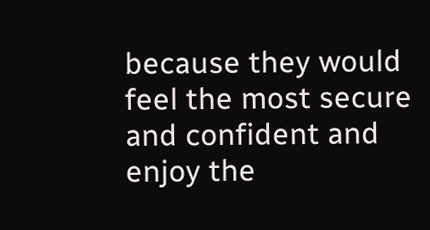because they would feel the most secure and confident and enjoy the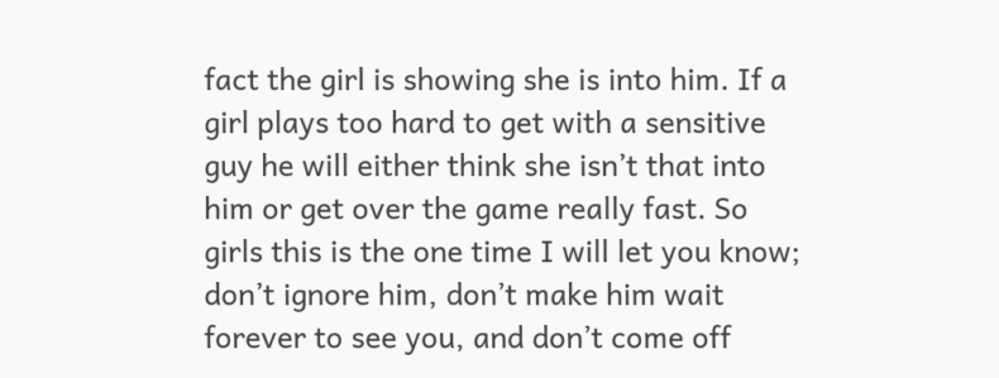fact the girl is showing she is into him. If a girl plays too hard to get with a sensitive guy he will either think she isn’t that into him or get over the game really fast. So girls this is the one time I will let you know; don’t ignore him, don’t make him wait forever to see you, and don’t come off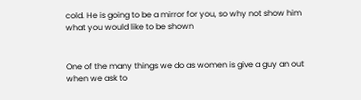cold. He is going to be a mirror for you, so why not show him what you would like to be shown


One of the many things we do as women is give a guy an out when we ask to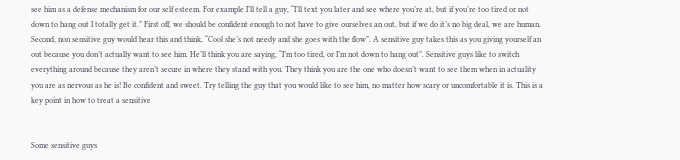see him as a defense mechanism for our self esteem. For example I’ll tell a guy, “I’ll text you later and see where you’re at, but if you’re too tired or not down to hang out I totally get it.” First off, we should be confident enough to not have to give ourselves an out, but if we do it’s no big deal, we are human. Second, non sensitive guy would hear this and think, “Cool she’s not needy and she goes with the flow”. A sensitive guy takes this as you giving yourself an out because you don’t actually want to see him. He’ll think you are saying, “I’m too tired, or I’m not down to hang out”. Sensitive guys like to switch everything around because they aren’t secure in where they stand with you. They think you are the one who doesn’t want to see them when in actuality you are as nervous as he is! Be confident and sweet. Try telling the guy that you would like to see him, no matter how scary or uncomfortable it is. This is a key point in how to treat a sensitive


Some sensitive guys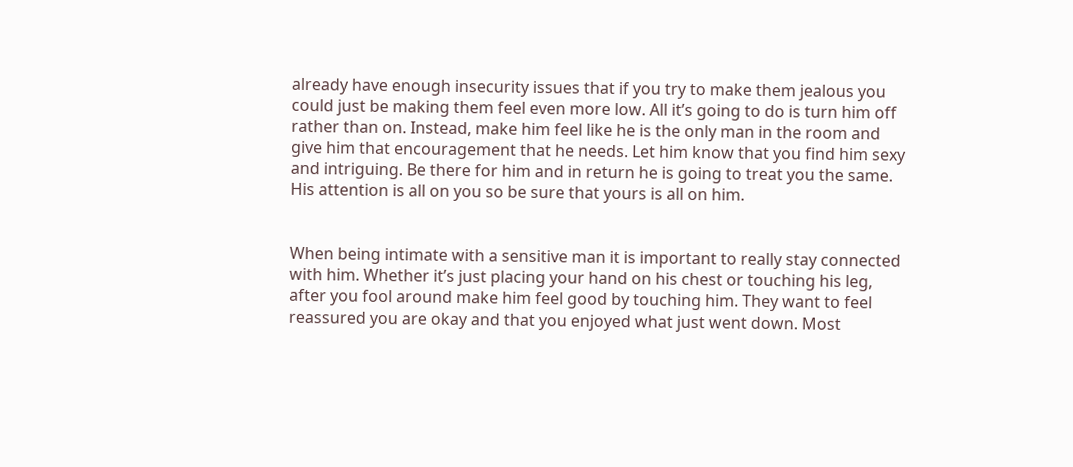already have enough insecurity issues that if you try to make them jealous you could just be making them feel even more low. All it’s going to do is turn him off rather than on. Instead, make him feel like he is the only man in the room and give him that encouragement that he needs. Let him know that you find him sexy and intriguing. Be there for him and in return he is going to treat you the same. His attention is all on you so be sure that yours is all on him.


When being intimate with a sensitive man it is important to really stay connected with him. Whether it’s just placing your hand on his chest or touching his leg, after you fool around make him feel good by touching him. They want to feel reassured you are okay and that you enjoyed what just went down. Most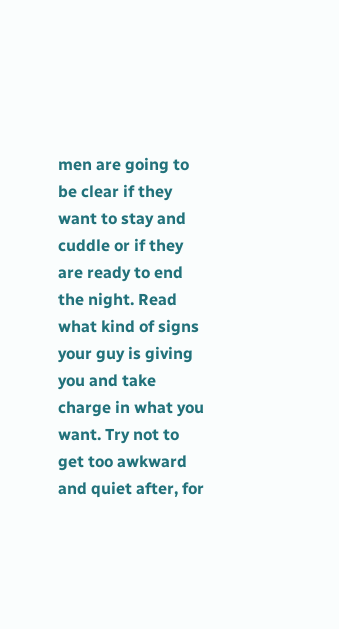men are going to be clear if they want to stay and cuddle or if they are ready to end the night. Read what kind of signs your guy is giving you and take charge in what you want. Try not to get too awkward and quiet after, for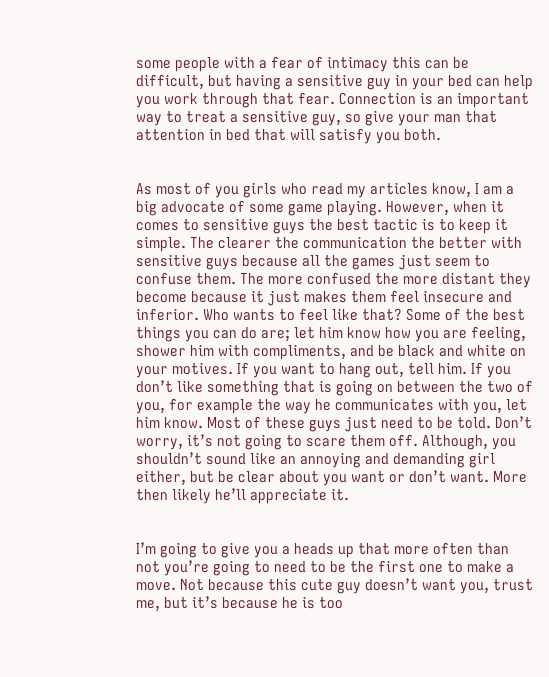some people with a fear of intimacy this can be difficult, but having a sensitive guy in your bed can help you work through that fear. Connection is an important way to treat a sensitive guy, so give your man that attention in bed that will satisfy you both.


As most of you girls who read my articles know, I am a big advocate of some game playing. However, when it comes to sensitive guys the best tactic is to keep it simple. The clearer the communication the better with sensitive guys because all the games just seem to confuse them. The more confused the more distant they become because it just makes them feel insecure and inferior. Who wants to feel like that? Some of the best things you can do are; let him know how you are feeling, shower him with compliments, and be black and white on your motives. If you want to hang out, tell him. If you don’t like something that is going on between the two of you, for example the way he communicates with you, let him know. Most of these guys just need to be told. Don’t worry, it’s not going to scare them off. Although, you shouldn’t sound like an annoying and demanding girl either, but be clear about you want or don’t want. More then likely he’ll appreciate it.


I’m going to give you a heads up that more often than not you’re going to need to be the first one to make a move. Not because this cute guy doesn’t want you, trust me, but it’s because he is too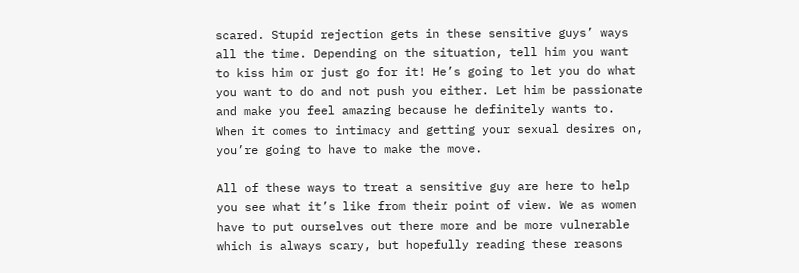scared. Stupid rejection gets in these sensitive guys’ ways all the time. Depending on the situation, tell him you want to kiss him or just go for it! He’s going to let you do what you want to do and not push you either. Let him be passionate and make you feel amazing because he definitely wants to. When it comes to intimacy and getting your sexual desires on, you’re going to have to make the move.

All of these ways to treat a sensitive guy are here to help you see what it’s like from their point of view. We as women have to put ourselves out there more and be more vulnerable which is always scary, but hopefully reading these reasons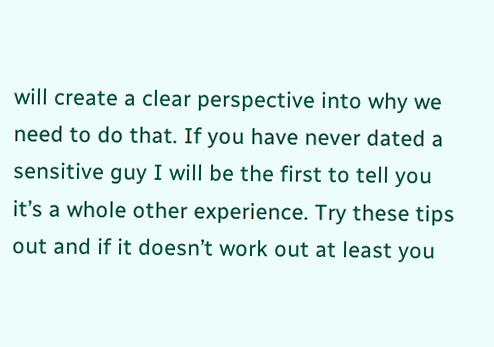will create a clear perspective into why we need to do that. If you have never dated a sensitive guy I will be the first to tell you it’s a whole other experience. Try these tips out and if it doesn’t work out at least you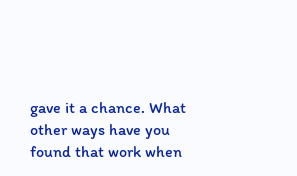gave it a chance. What other ways have you found that work when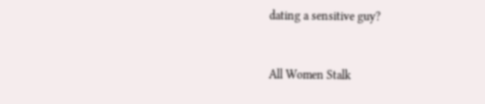dating a sensitive guy?


All Women Stalk